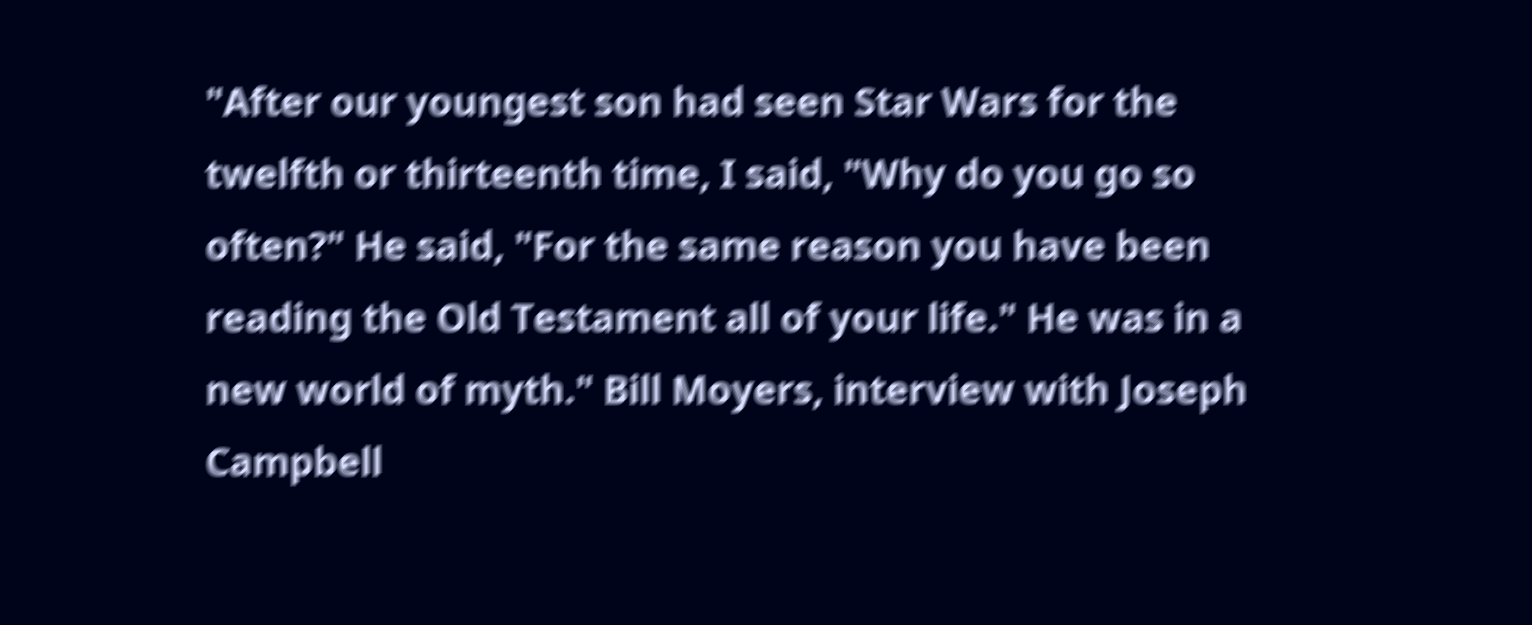"After our youngest son had seen Star Wars for the twelfth or thirteenth time, I said, "Why do you go so often?" He said, "For the same reason you have been reading the Old Testament all of your life." He was in a new world of myth." Bill Moyers, interview with Joseph Campbell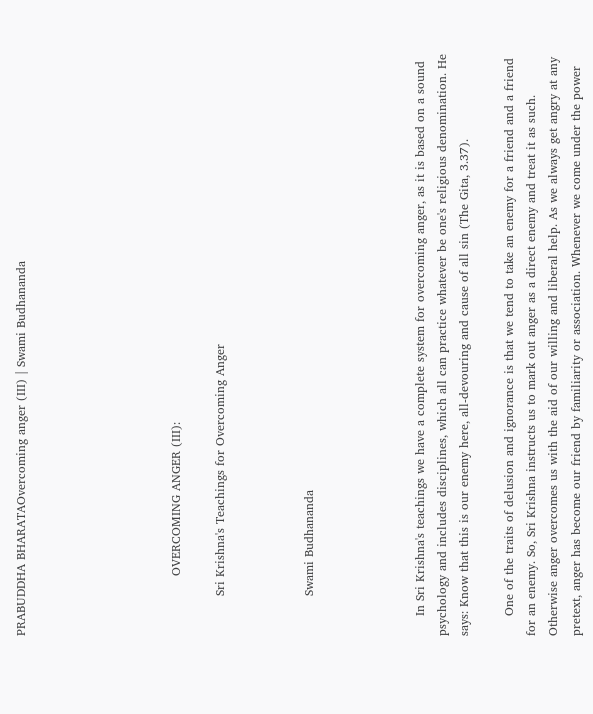PRABUDDHA BHARATAOvercoming anger (III) | Swami Budhananda






               OVERCOMING ANGER (III):

          Sri Krishna's Teachings for Overcoming Anger



          Swami Budhananda




     In Sri Krishna's teachings we have a complete system for overcoming anger, as it is based on a sound psychology and includes disciplines, which all can practice whatever be one's religious denomination. He says: Know that this is our enemy here, all-devouring and cause of all sin (The Gita, 3.37).

     One of the traits of delusion and ignorance is that we tend to take an enemy for a friend and a friend for an enemy. So, Sri Krishna instructs us to mark out anger as a direct enemy and treat it as such. Otherwise anger overcomes us with the aid of our willing and liberal help. As we always get angry at any pretext, anger has become our friend by familiarity or association. Whenever we come under the power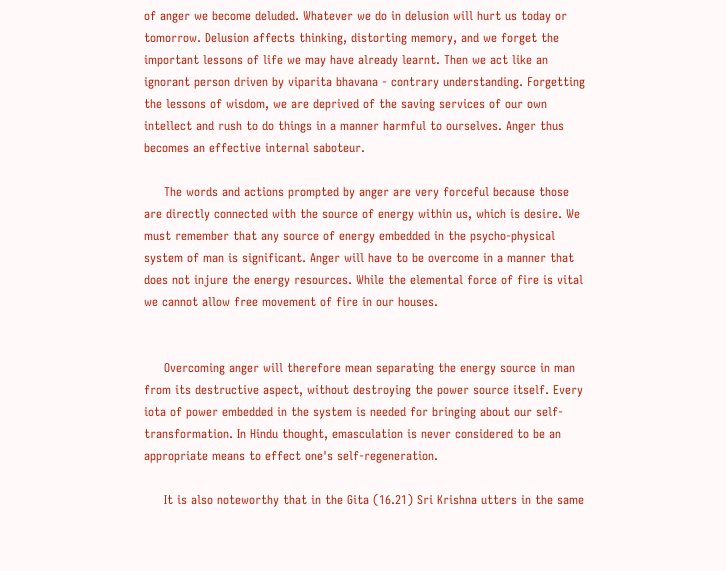of anger we become deluded. Whatever we do in delusion will hurt us today or tomorrow. Delusion affects thinking, distorting memory, and we forget the important lessons of life we may have already learnt. Then we act like an ignorant person driven by viparita bhavana - contrary understanding. Forgetting the lessons of wisdom, we are deprived of the saving services of our own intellect and rush to do things in a manner harmful to ourselves. Anger thus becomes an effective internal saboteur.

     The words and actions prompted by anger are very forceful because those are directly connected with the source of energy within us, which is desire. We must remember that any source of energy embedded in the psycho-physical system of man is significant. Anger will have to be overcome in a manner that does not injure the energy resources. While the elemental force of fire is vital we cannot allow free movement of fire in our houses.


     Overcoming anger will therefore mean separating the energy source in man from its destructive aspect, without destroying the power source itself. Every iota of power embedded in the system is needed for bringing about our self-transformation. In Hindu thought, emasculation is never considered to be an appropriate means to effect one's self-regeneration.

     It is also noteworthy that in the Gita (16.21) Sri Krishna utters in the same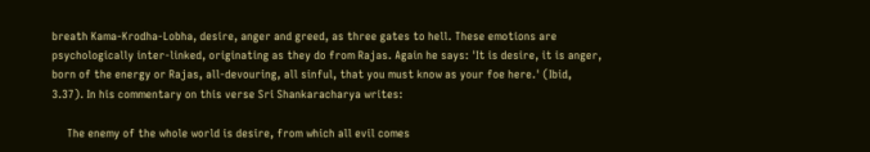breath Kama-Krodha-Lobha, desire, anger and greed, as three gates to hell. These emotions are psychologically inter-linked, originating as they do from Rajas. Again he says: 'It is desire, it is anger, born of the energy or Rajas, all-devouring, all sinful, that you must know as your foe here.' (Ibid, 3.37). In his commentary on this verse Sri Shankaracharya writes:

     The enemy of the whole world is desire, from which all evil comes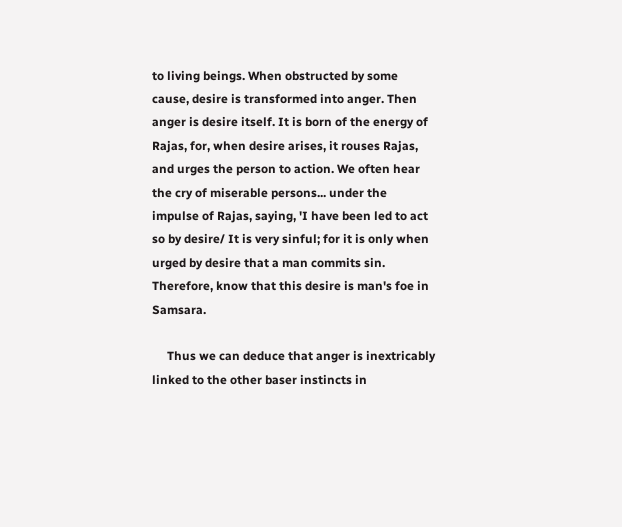to living beings. When obstructed by some cause, desire is transformed into anger. Then anger is desire itself. It is born of the energy of Rajas, for, when desire arises, it rouses Rajas, and urges the person to action. We often hear the cry of miserable persons... under the impulse of Rajas, saying, 'I have been led to act so by desire/ It is very sinful; for it is only when urged by desire that a man commits sin. Therefore, know that this desire is man's foe in Samsara.

     Thus we can deduce that anger is inextricably linked to the other baser instincts in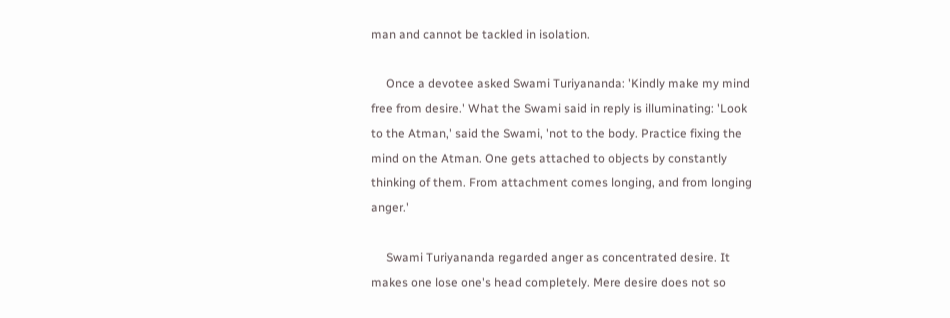man and cannot be tackled in isolation.

     Once a devotee asked Swami Turiyananda: 'Kindly make my mind free from desire.' What the Swami said in reply is illuminating: 'Look to the Atman,' said the Swami, 'not to the body. Practice fixing the mind on the Atman. One gets attached to objects by constantly thinking of them. From attachment comes longing, and from longing anger.'

     Swami Turiyananda regarded anger as concentrated desire. It makes one lose one's head completely. Mere desire does not so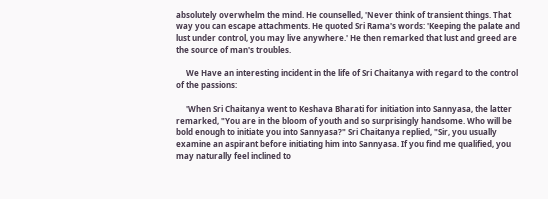absolutely overwhelm the mind. He counselled, 'Never think of transient things. That way you can escape attachments. He quoted Sri Rama's words: 'Keeping the palate and lust under control, you may live anywhere.' He then remarked that lust and greed are the source of man's troubles.

     We Have an interesting incident in the life of Sri Chaitanya with regard to the control of the passions:

     'When Sri Chaitanya went to Keshava Bharati for initiation into Sannyasa, the latter remarked, "You are in the bloom of youth and so surprisingly handsome. Who will be bold enough to initiate you into Sannyasa?" Sri Chaitanya replied, "Sir, you usually examine an aspirant before initiating him into Sannyasa. If you find me qualified, you may naturally feel inclined to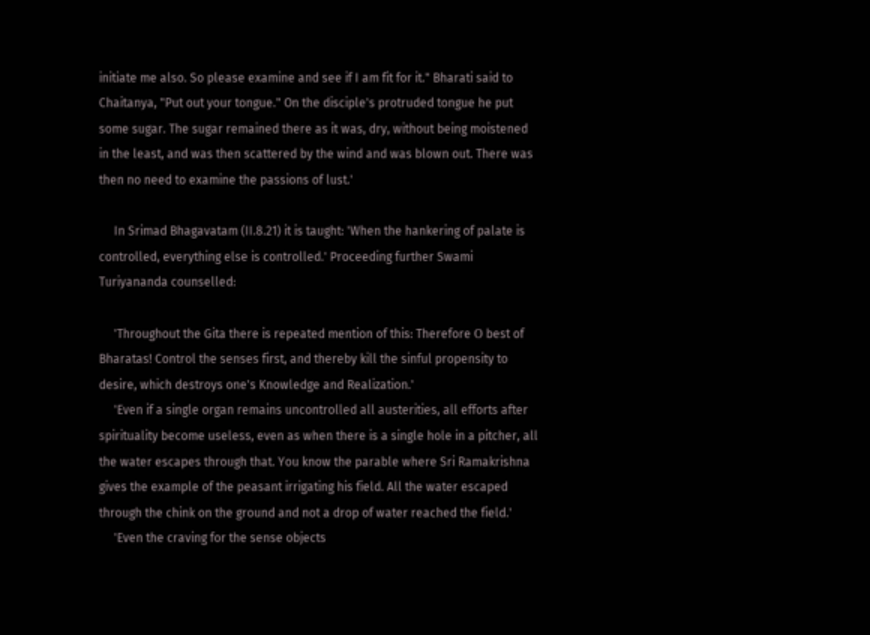initiate me also. So please examine and see if I am fit for it." Bharati said to Chaitanya, "Put out your tongue." On the disciple's protruded tongue he put some sugar. The sugar remained there as it was, dry, without being moistened in the least, and was then scattered by the wind and was blown out. There was then no need to examine the passions of lust.'

     In Srimad Bhagavatam (II.8.21) it is taught: 'When the hankering of palate is controlled, everything else is controlled.' Proceeding further Swami Turiyananda counselled:

     'Throughout the Gita there is repeated mention of this: Therefore О best of Bharatas! Control the senses first, and thereby kill the sinful propensity to desire, which destroys one's Knowledge and Realization.'
     'Even if a single organ remains uncontrolled all austerities, all efforts after spirituality become useless, even as when there is a single hole in a pitcher, all the water escapes through that. You know the parable where Sri Ramakrishna gives the example of the peasant irrigating his field. All the water escaped through the chink on the ground and not a drop of water reached the field.'
     'Even the craving for the sense objects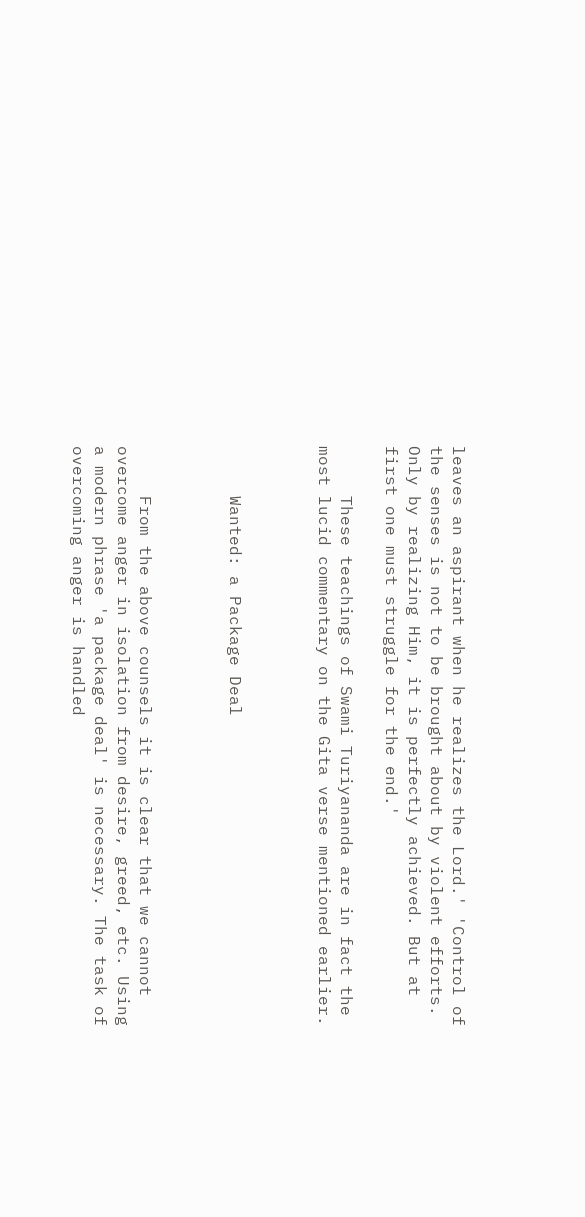leaves an aspirant when he realizes the Lord.' 'Control of the senses is not to be brought about by violent efforts. Only by realizing Him, it is perfectly achieved. But at first one must struggle for the end.'

     These teachings of Swami Turiyananda are in fact the most lucid commentary on the Gita verse mentioned earlier.



     Wanted: a Package Deal



     From the above counsels it is clear that we cannot overcome anger in isolation from desire, greed, etc. Using a modern phrase 'a package deal' is necessary. The task of overcoming anger is handled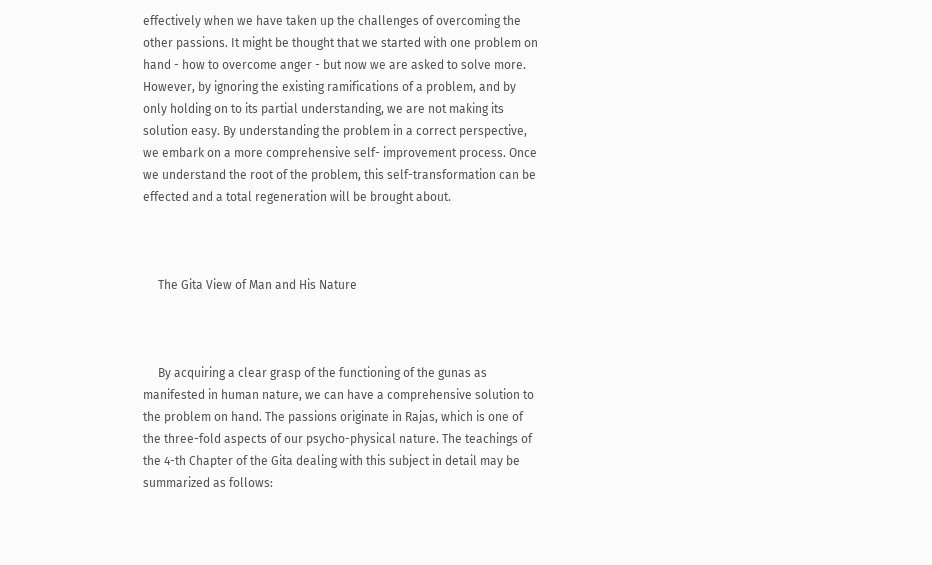effectively when we have taken up the challenges of overcoming the other passions. It might be thought that we started with one problem on hand - how to overcome anger - but now we are asked to solve more. However, by ignoring the existing ramifications of a problem, and by only holding on to its partial understanding, we are not making its solution easy. By understanding the problem in a correct perspective, we embark on a more comprehensive self- improvement process. Once we understand the root of the problem, this self-transformation can be effected and a total regeneration will be brought about.



     The Gita View of Man and His Nature



     By acquiring a clear grasp of the functioning of the gunas as manifested in human nature, we can have a comprehensive solution to the problem on hand. The passions originate in Rajas, which is one of the three-fold aspects of our psycho-physical nature. The teachings of the 4-th Chapter of the Gita dealing with this subject in detail may be summarized as follows: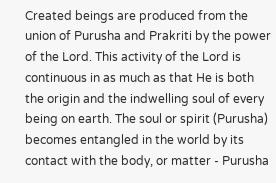Created beings are produced from the union of Purusha and Prakriti by the power of the Lord. This activity of the Lord is continuous in as much as that He is both the origin and the indwelling soul of every being on earth. The soul or spirit (Purusha) becomes entangled in the world by its contact with the body, or matter - Purusha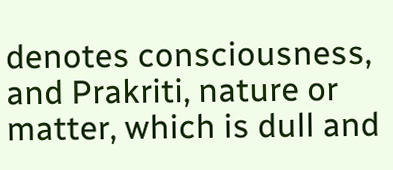denotes consciousness, and Prakriti, nature or matter, which is dull and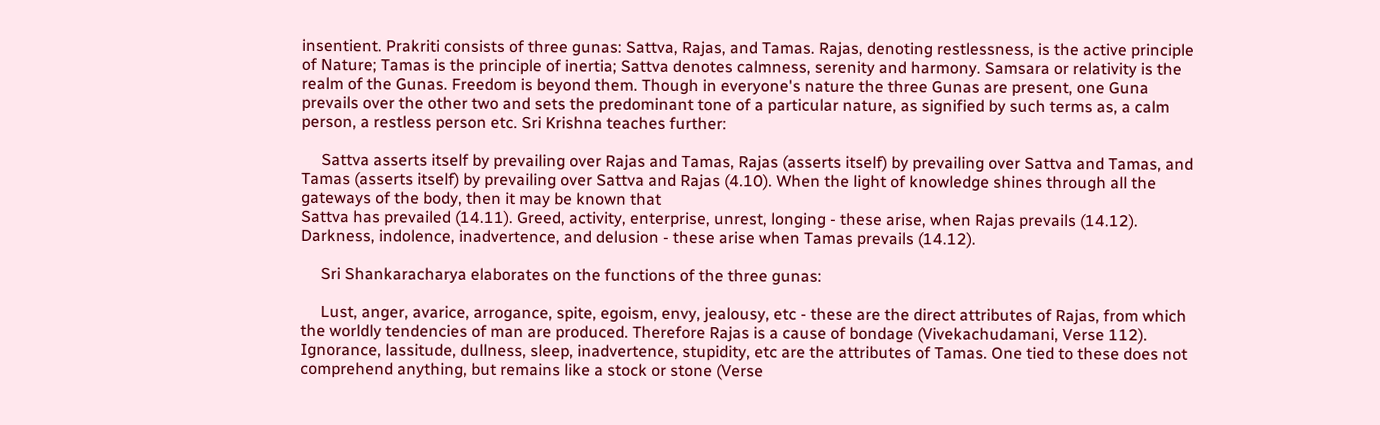insentient. Prakriti consists of three gunas: Sattva, Rajas, and Tamas. Rajas, denoting restlessness, is the active principle of Nature; Tamas is the principle of inertia; Sattva denotes calmness, serenity and harmony. Samsara or relativity is the realm of the Gunas. Freedom is beyond them. Though in everyone's nature the three Gunas are present, one Guna prevails over the other two and sets the predominant tone of a particular nature, as signified by such terms as, a calm person, a restless person etc. Sri Krishna teaches further:

     Sattva asserts itself by prevailing over Rajas and Tamas, Rajas (asserts itself) by prevailing over Sattva and Tamas, and Tamas (asserts itself) by prevailing over Sattva and Rajas (4.10). When the light of knowledge shines through all the gateways of the body, then it may be known that
Sattva has prevailed (14.11). Greed, activity, enterprise, unrest, longing - these arise, when Rajas prevails (14.12). Darkness, indolence, inadvertence, and delusion - these arise when Tamas prevails (14.12).

     Sri Shankaracharya elaborates on the functions of the three gunas:

     Lust, anger, avarice, arrogance, spite, egoism, envy, jealousy, etc - these are the direct attributes of Rajas, from which the worldly tendencies of man are produced. Therefore Rajas is a cause of bondage (Vivekachudamani, Verse 112). Ignorance, lassitude, dullness, sleep, inadvertence, stupidity, etc are the attributes of Tamas. One tied to these does not comprehend anything, but remains like a stock or stone (Verse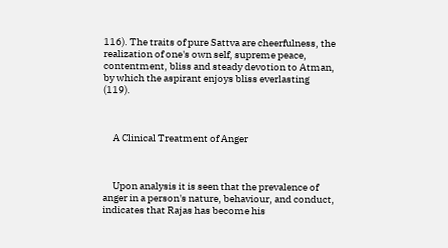116). The traits of pure Sattva are cheerfulness, the realization of one's own self, supreme peace, contentment, bliss and steady devotion to Atman, by which the aspirant enjoys bliss everlasting (119).



     A Clinical Treatment of Anger



     Upon analysis it is seen that the prevalence of anger in a person's nature, behaviour, and conduct, indicates that Rajas has become his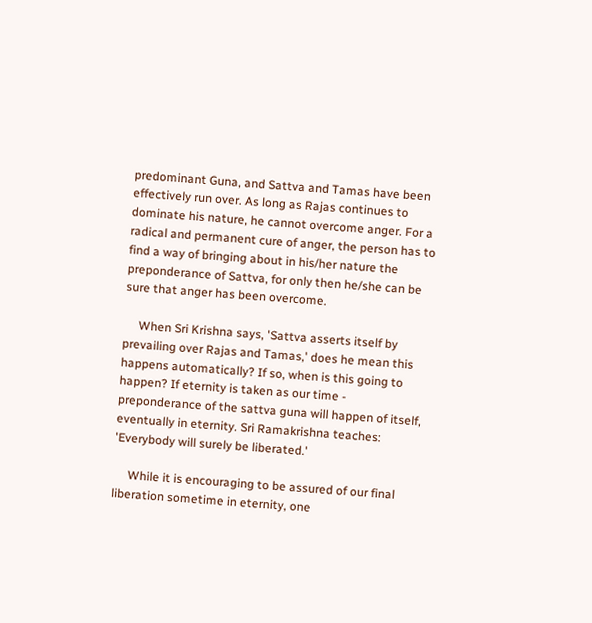predominant Guna, and Sattva and Tamas have been effectively run over. As long as Rajas continues to dominate his nature, he cannot overcome anger. For a radical and permanent cure of anger, the person has to find a way of bringing about in his/her nature the preponderance of Sattva, for only then he/she can be sure that anger has been overcome.

     When Sri Krishna says, 'Sattva asserts itself by prevailing over Rajas and Tamas,' does he mean this happens automatically? If so, when is this going to happen? If eternity is taken as our time - preponderance of the sattva guna will happen of itself, eventually in eternity. Sri Ramakrishna teaches: 'Everybody will surely be liberated.'

     While it is encouraging to be assured of our final liberation sometime in eternity, one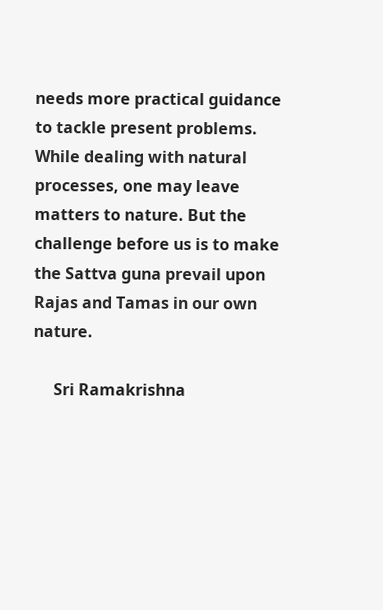needs more practical guidance to tackle present problems. While dealing with natural processes, one may leave matters to nature. But the challenge before us is to make the Sattva guna prevail upon Rajas and Tamas in our own nature.

     Sri Ramakrishna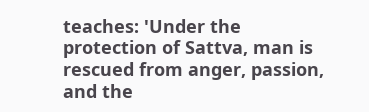teaches: 'Under the protection of Sattva, man is rescued from anger, passion, and the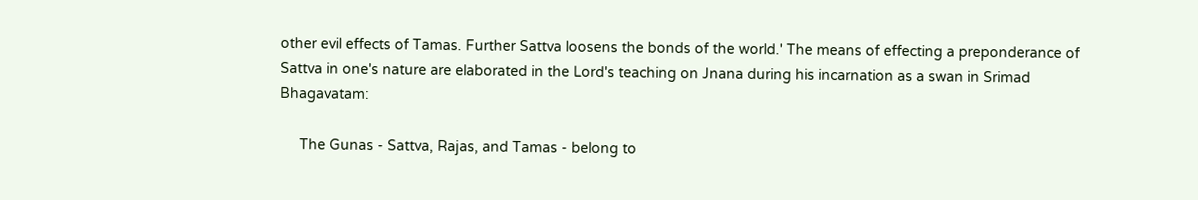other evil effects of Tamas. Further Sattva loosens the bonds of the world.' The means of effecting a preponderance of Sattva in one's nature are elaborated in the Lord's teaching on Jnana during his incarnation as a swan in Srimad Bhagavatam:

     The Gunas - Sattva, Rajas, and Tamas - belong to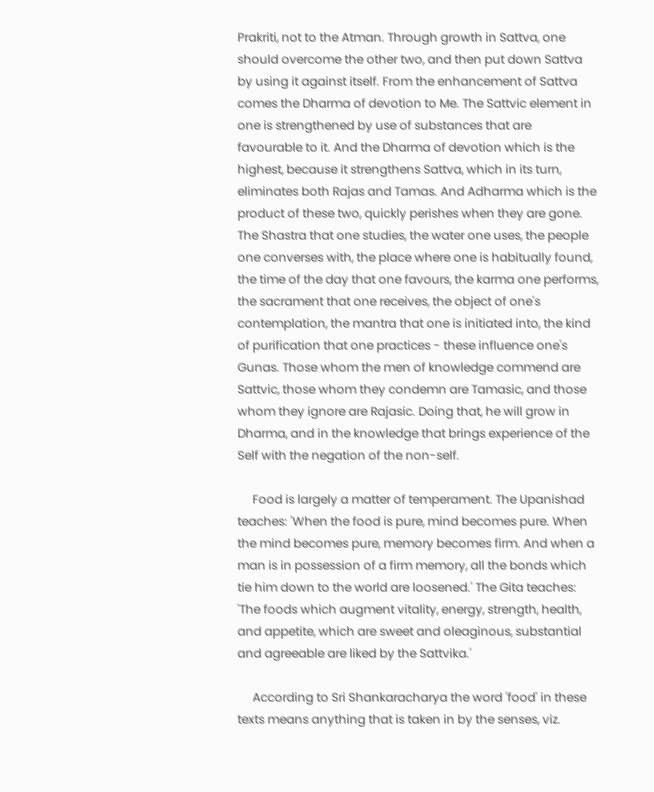Prakriti, not to the Atman. Through growth in Sattva, one should overcome the other two, and then put down Sattva by using it against itself. From the enhancement of Sattva comes the Dharma of devotion to Me. The Sattvic element in one is strengthened by use of substances that are favourable to it. And the Dharma of devotion which is the highest, because it strengthens Sattva, which in its turn, eliminates both Rajas and Tamas. And Adharma which is the product of these two, quickly perishes when they are gone. The Shastra that one studies, the water one uses, the people one converses with, the place where one is habitually found, the time of the day that one favours, the karma one performs, the sacrament that one receives, the object of one's contemplation, the mantra that one is initiated into, the kind of purification that one practices - these influence one's Gunas. Those whom the men of knowledge commend are Sattvic, those whom they condemn are Tamasic, and those whom they ignore are Rajasic. Doing that, he will grow in Dharma, and in the knowledge that brings experience of the Self with the negation of the non-self.

     Food is largely a matter of temperament. The Upanishad teaches: 'When the food is pure, mind becomes pure. When the mind becomes pure, memory becomes firm. And when a man is in possession of a firm memory, all the bonds which tie him down to the world are loosened.' The Gita teaches: 'The foods which augment vitality, energy, strength, health, and appetite, which are sweet and oleaginous, substantial and agreeable are liked by the Sattvika.'

     According to Sri Shankaracharya the word 'food' in these texts means anything that is taken in by the senses, viz.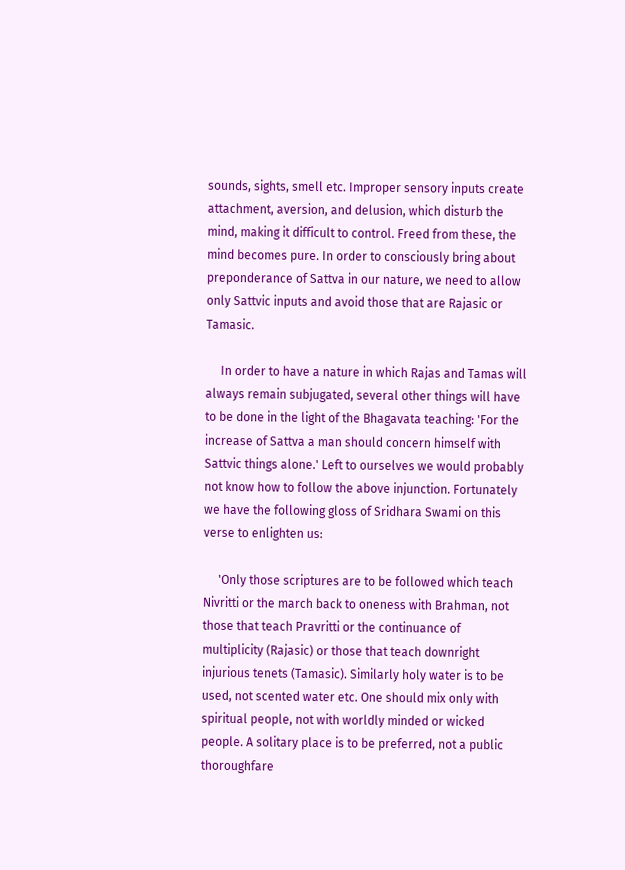sounds, sights, smell etc. Improper sensory inputs create attachment, aversion, and delusion, which disturb the mind, making it difficult to control. Freed from these, the mind becomes pure. In order to consciously bring about preponderance of Sattva in our nature, we need to allow only Sattvic inputs and avoid those that are Rajasic or Tamasic.

     In order to have a nature in which Rajas and Tamas will always remain subjugated, several other things will have to be done in the light of the Bhagavata teaching: 'For the increase of Sattva a man should concern himself with Sattvic things alone.' Left to ourselves we would probably not know how to follow the above injunction. Fortunately we have the following gloss of Sridhara Swami on this verse to enlighten us:

     'Only those scriptures are to be followed which teach Nivritti or the march back to oneness with Brahman, not those that teach Pravritti or the continuance of multiplicity (Rajasic) or those that teach downright injurious tenets (Tamasic). Similarly holy water is to be used, not scented water etc. One should mix only with spiritual people, not with worldly minded or wicked people. A solitary place is to be preferred, not a public thoroughfare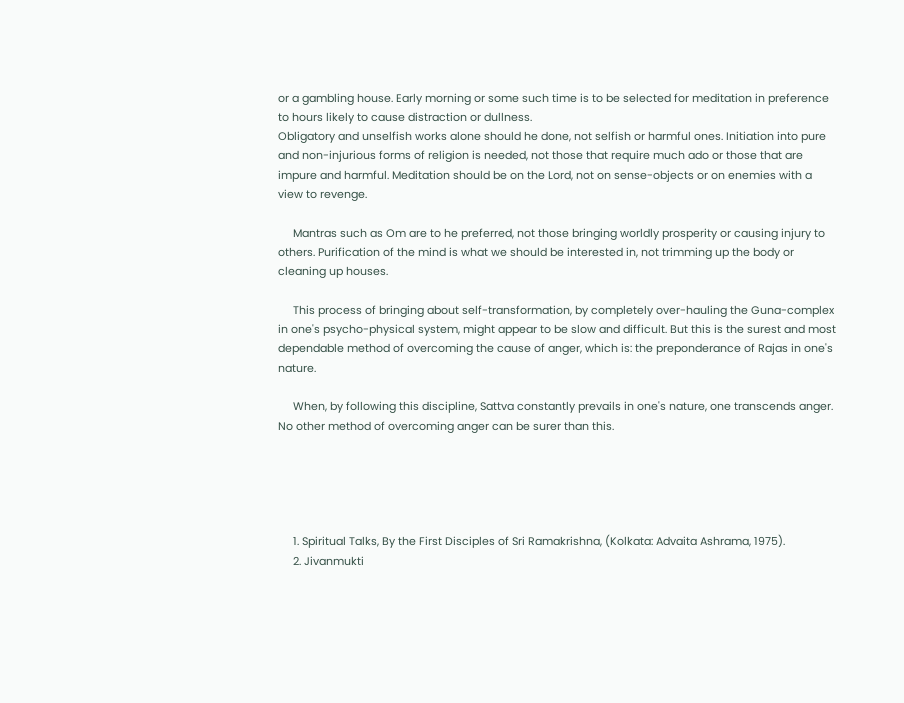or a gambling house. Early morning or some such time is to be selected for meditation in preference to hours likely to cause distraction or dullness.
Obligatory and unselfish works alone should he done, not selfish or harmful ones. Initiation into pure and non-injurious forms of religion is needed, not those that require much ado or those that are impure and harmful. Meditation should be on the Lord, not on sense-objects or on enemies with a view to revenge.

     Mantras such as Om are to he preferred, not those bringing worldly prosperity or causing injury to others. Purification of the mind is what we should be interested in, not trimming up the body or cleaning up houses.

     This process of bringing about self-transformation, by completely over-hauling the Guna-complex in one's psycho-physical system, might appear to be slow and difficult. But this is the surest and most dependable method of overcoming the cause of anger, which is: the preponderance of Rajas in one's nature.

     When, by following this discipline, Sattva constantly prevails in one's nature, one transcends anger. No other method of overcoming anger can be surer than this.





     1. Spiritual Talks, By the First Disciples of Sri Ramakrishna, (Kolkata: Advaita Ashrama, 1975).
     2. Jivanmukti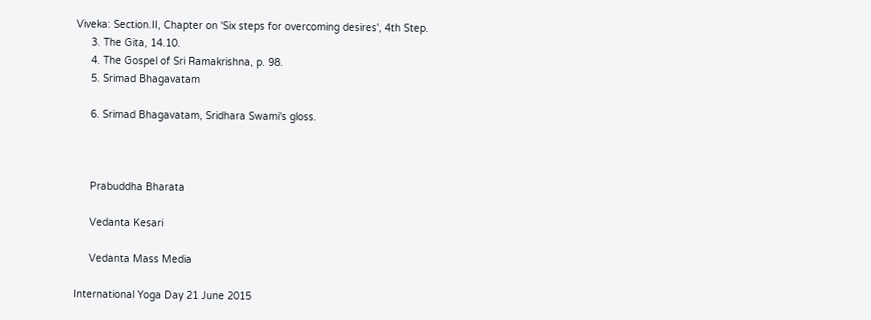Viveka: Section.II, Chapter on 'Six steps for overcoming desires', 4th Step.
     3. The Gita, 14.10.
     4. The Gospel of Sri Ramakrishna, p. 98.
     5. Srimad Bhagavatam

     6. Srimad Bhagavatam, Sridhara Swami's gloss.



     Prabuddha Bharata

     Vedanta Kesari

     Vedanta Mass Media

International Yoga Day 21 June 2015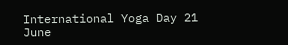International Yoga Day 21 June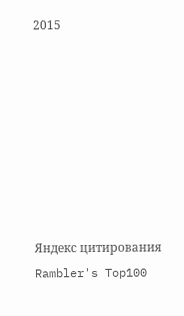2015








Яндекс цитирования Rambler's Top100